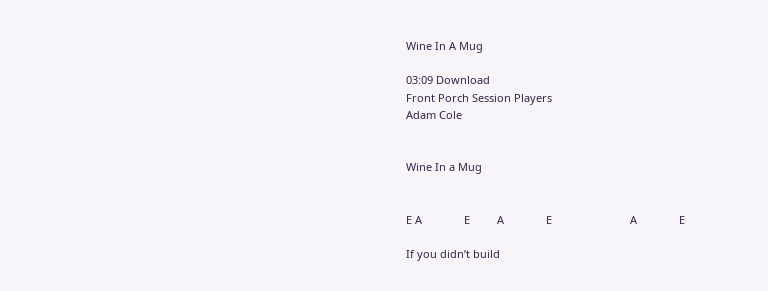Wine In A Mug

03:09 Download
Front Porch Session Players
Adam Cole


Wine In a Mug


E A              E         A              E                          A              E

If you didn’t build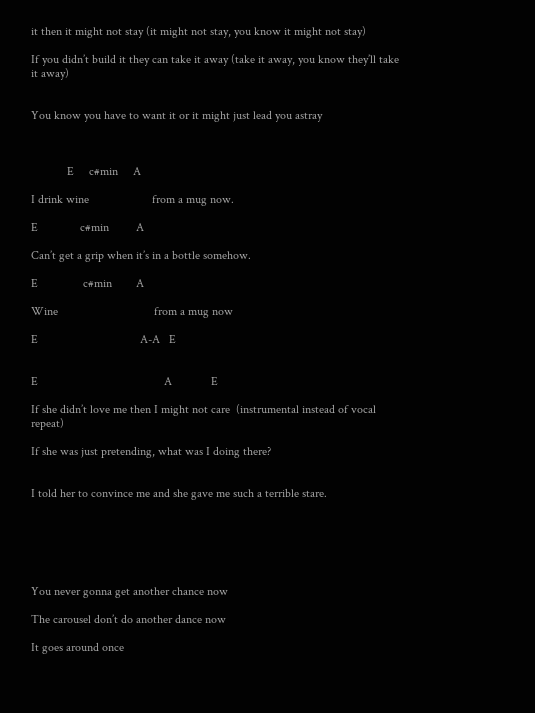it then it might not stay (it might not stay, you know it might not stay)

If you didn’t build it they can take it away (take it away, you know they’ll take it away)


You know you have to want it or it might just lead you astray



            E     c#min     A

I drink wine                     from a mug now.

E              c#min         A

Can’t get a grip when it’s in a bottle somehow.

E               c#min        A

Wine                                from a mug now

E                                  A-A   E


E                                          A             E

If she didn’t love me then I might not care  (instrumental instead of vocal repeat)

If she was just pretending, what was I doing there?


I told her to convince me and she gave me such a terrible stare.






You never gonna get another chance now

The carousel don’t do another dance now

It goes around once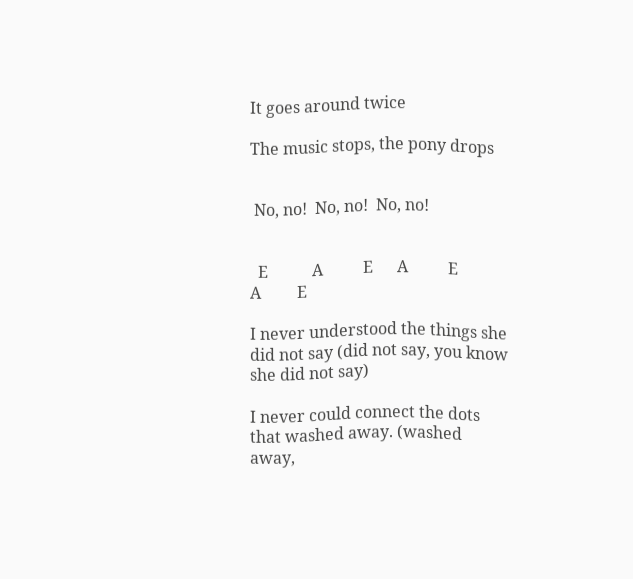It goes around twice

The music stops, the pony drops


 No, no!  No, no!  No, no!


  E           A          E      A          E                            A         E

I never understood the things she did not say (did not say, you know she did not say)

I never could connect the dots that washed away. (washed away,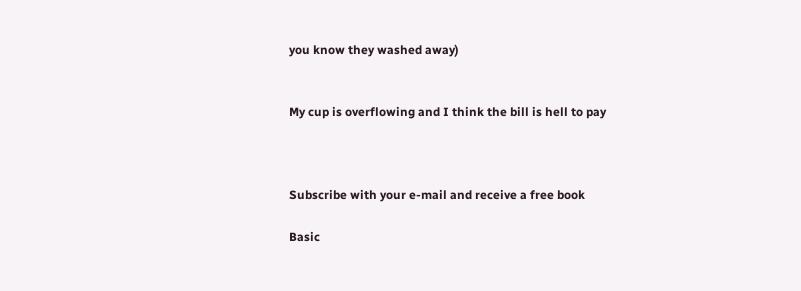you know they washed away)


My cup is overflowing and I think the bill is hell to pay



Subscribe with your e-mail and receive a free book

Basic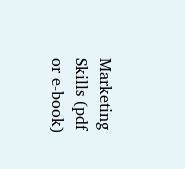Marketing Skills (pdf or e-book)